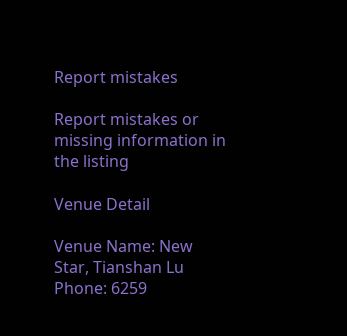Report mistakes

Report mistakes or missing information in the listing

Venue Detail

Venue Name: New Star, Tianshan Lu
Phone: 6259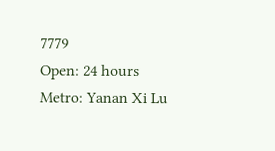7779
Open: 24 hours
Metro: Yanan Xi Lu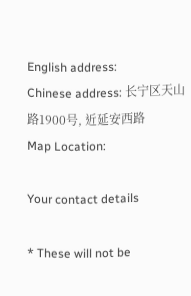English address:
Chinese address: 长宁区天山路1900号, 近延安西路
Map Location:

Your contact details

* These will not be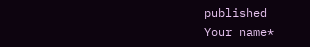published
Your name*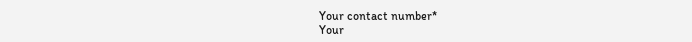Your contact number*
Your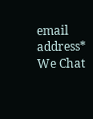email address*
We Chat